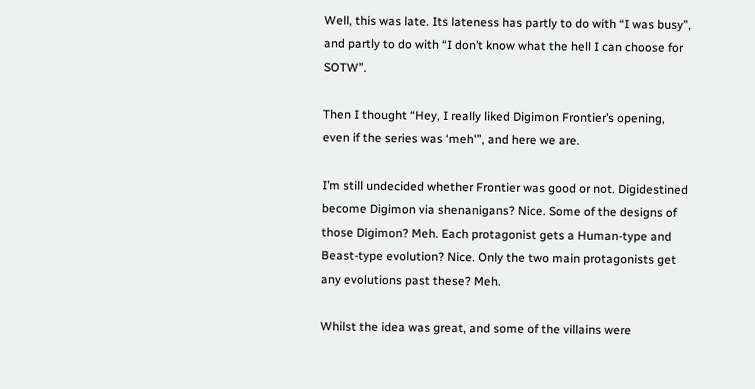Well, this was late. Its lateness has partly to do with “I was busy”, and partly to do with “I don’t know what the hell I can choose for SOTW”.

Then I thought “Hey, I really liked Digimon Frontier’s opening, even if the series was ‘meh'”, and here we are.

I’m still undecided whether Frontier was good or not. Digidestined become Digimon via shenanigans? Nice. Some of the designs of those Digimon? Meh. Each protagonist gets a Human-type and Beast-type evolution? Nice. Only the two main protagonists get any evolutions past these? Meh.

Whilst the idea was great, and some of the villains were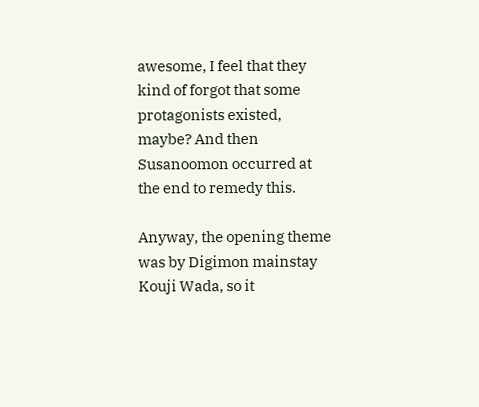awesome, I feel that they kind of forgot that some protagonists existed, maybe? And then Susanoomon occurred at the end to remedy this.

Anyway, the opening theme was by Digimon mainstay Kouji Wada, so it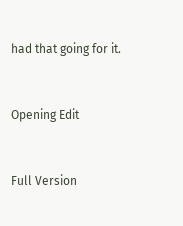had that going for it.


Opening Edit


Full Version